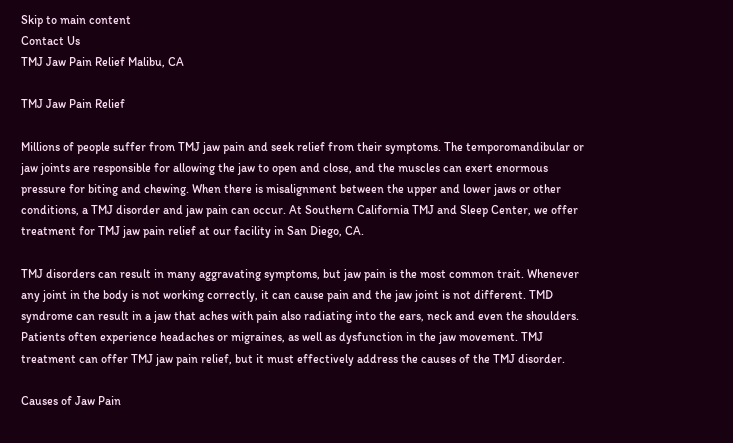Skip to main content
Contact Us
TMJ Jaw Pain Relief Malibu, CA

TMJ Jaw Pain Relief

Millions of people suffer from TMJ jaw pain and seek relief from their symptoms. The temporomandibular or jaw joints are responsible for allowing the jaw to open and close, and the muscles can exert enormous pressure for biting and chewing. When there is misalignment between the upper and lower jaws or other conditions, a TMJ disorder and jaw pain can occur. At Southern California TMJ and Sleep Center, we offer treatment for TMJ jaw pain relief at our facility in San Diego, CA.

TMJ disorders can result in many aggravating symptoms, but jaw pain is the most common trait. Whenever any joint in the body is not working correctly, it can cause pain and the jaw joint is not different. TMD syndrome can result in a jaw that aches with pain also radiating into the ears, neck and even the shoulders. Patients often experience headaches or migraines, as well as dysfunction in the jaw movement. TMJ treatment can offer TMJ jaw pain relief, but it must effectively address the causes of the TMJ disorder.

Causes of Jaw Pain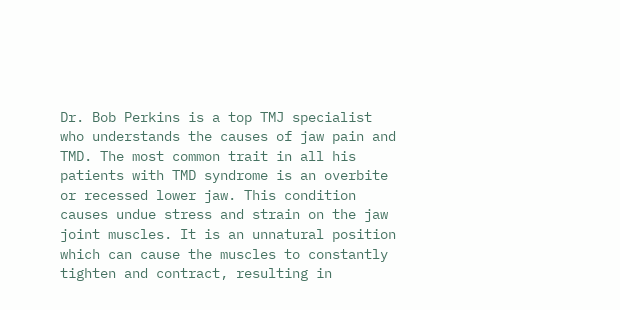Dr. Bob Perkins is a top TMJ specialist who understands the causes of jaw pain and TMD. The most common trait in all his patients with TMD syndrome is an overbite or recessed lower jaw. This condition causes undue stress and strain on the jaw joint muscles. It is an unnatural position which can cause the muscles to constantly tighten and contract, resulting in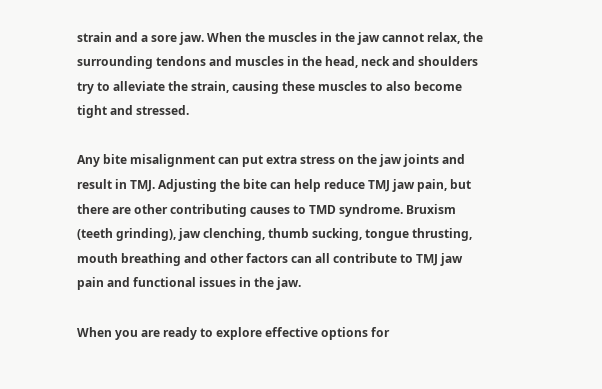strain and a sore jaw. When the muscles in the jaw cannot relax, the surrounding tendons and muscles in the head, neck and shoulders try to alleviate the strain, causing these muscles to also become tight and stressed.

Any bite misalignment can put extra stress on the jaw joints and result in TMJ. Adjusting the bite can help reduce TMJ jaw pain, but there are other contributing causes to TMD syndrome. Bruxism (teeth grinding), jaw clenching, thumb sucking, tongue thrusting, mouth breathing and other factors can all contribute to TMJ jaw pain and functional issues in the jaw.

When you are ready to explore effective options for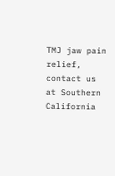TMJ jaw pain relief, contact us at Southern California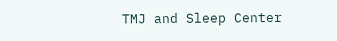TMJ and Sleep Center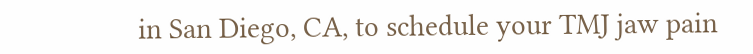in San Diego, CA, to schedule your TMJ jaw pain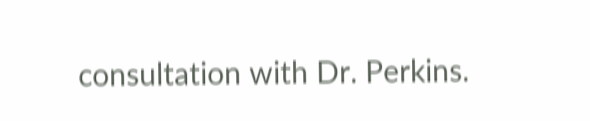consultation with Dr. Perkins.